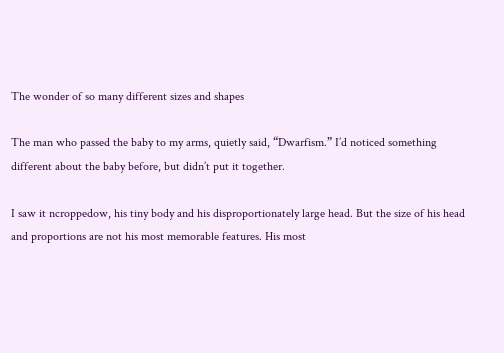The wonder of so many different sizes and shapes

The man who passed the baby to my arms, quietly said, “Dwarfism.” I’d noticed something different about the baby before, but didn’t put it together.

I saw it ncroppedow, his tiny body and his disproportionately large head. But the size of his head and proportions are not his most memorable features. His most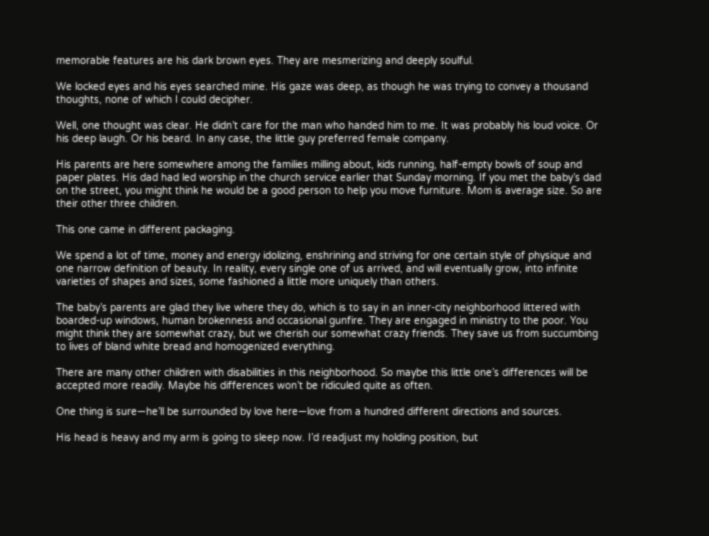memorable features are his dark brown eyes. They are mesmerizing and deeply soulful.

We locked eyes and his eyes searched mine. His gaze was deep, as though he was trying to convey a thousand thoughts, none of which I could decipher.

Well, one thought was clear. He didn’t care for the man who handed him to me. It was probably his loud voice. Or his deep laugh. Or his beard. In any case, the little guy preferred female company.

His parents are here somewhere among the families milling about, kids running, half-empty bowls of soup and paper plates. His dad had led worship in the church service earlier that Sunday morning. If you met the baby’s dad on the street, you might think he would be a good person to help you move furniture. Mom is average size. So are their other three children.

This one came in different packaging.

We spend a lot of time, money and energy idolizing, enshrining and striving for one certain style of physique and one narrow definition of beauty. In reality, every single one of us arrived, and will eventually grow, into infinite varieties of shapes and sizes, some fashioned a little more uniquely than others.

The baby’s parents are glad they live where they do, which is to say in an inner-city neighborhood littered with boarded-up windows, human brokenness and occasional gunfire. They are engaged in ministry to the poor. You might think they are somewhat crazy, but we cherish our somewhat crazy friends. They save us from succumbing to lives of bland white bread and homogenized everything.

There are many other children with disabilities in this neighborhood. So maybe this little one’s differences will be accepted more readily. Maybe his differences won’t be ridiculed quite as often.

One thing is sure—he’ll be surrounded by love here—love from a hundred different directions and sources.

His head is heavy and my arm is going to sleep now. I’d readjust my holding position, but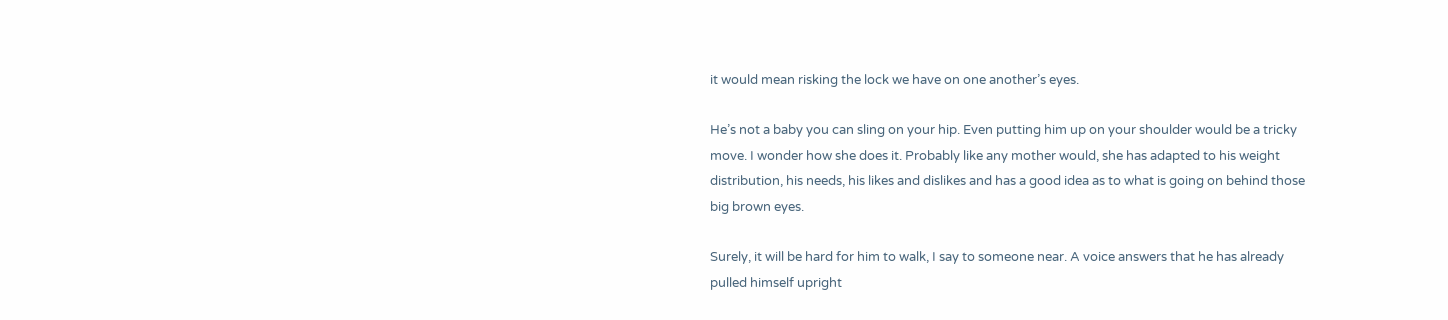it would mean risking the lock we have on one another’s eyes.

He’s not a baby you can sling on your hip. Even putting him up on your shoulder would be a tricky move. I wonder how she does it. Probably like any mother would, she has adapted to his weight distribution, his needs, his likes and dislikes and has a good idea as to what is going on behind those big brown eyes.

Surely, it will be hard for him to walk, I say to someone near. A voice answers that he has already pulled himself upright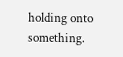holding onto something.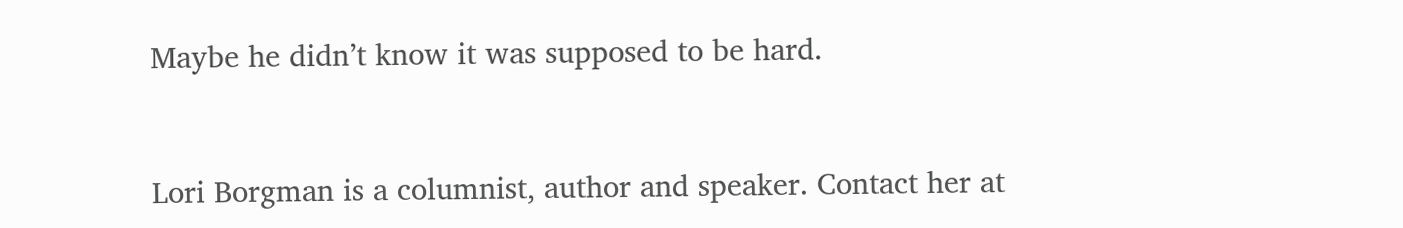Maybe he didn’t know it was supposed to be hard.


Lori Borgman is a columnist, author and speaker. Contact her at